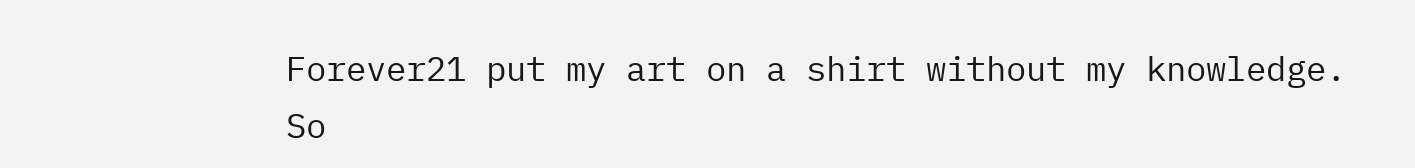Forever21 put my art on a shirt without my knowledge. So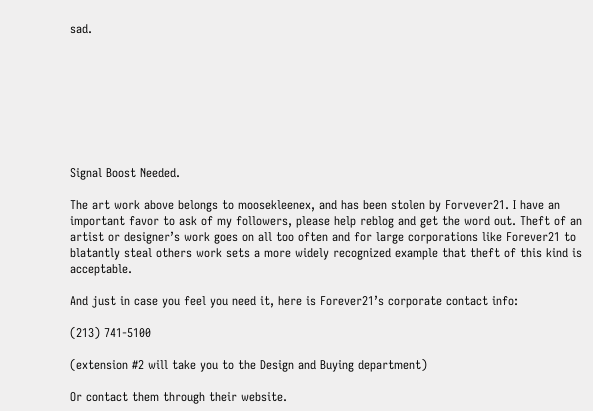sad.








Signal Boost Needed.

The art work above belongs to moosekleenex, and has been stolen by Forvever21. I have an important favor to ask of my followers, please help reblog and get the word out. Theft of an artist or designer’s work goes on all too often and for large corporations like Forever21 to blatantly steal others work sets a more widely recognized example that theft of this kind is acceptable.

And just in case you feel you need it, here is Forever21’s corporate contact info:

(213) 741-5100

(extension #2 will take you to the Design and Buying department)

Or contact them through their website.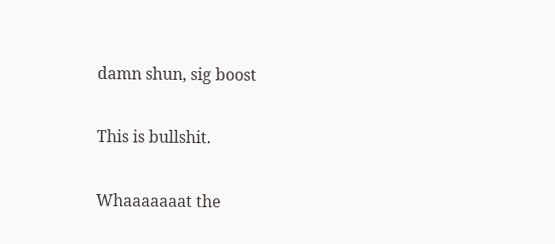damn shun, sig boost

This is bullshit.

Whaaaaaaat the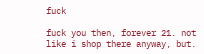fuck

fuck you then, forever 21. not like i shop there anyway, but.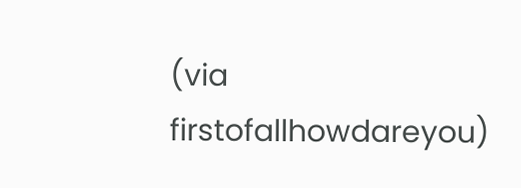(via firstofallhowdareyou)